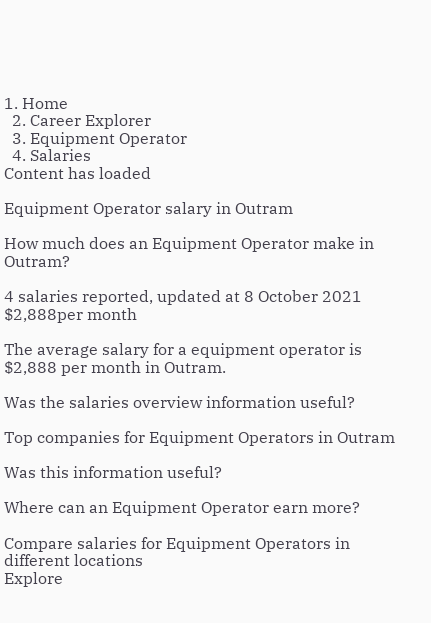1. Home
  2. Career Explorer
  3. Equipment Operator
  4. Salaries
Content has loaded

Equipment Operator salary in Outram

How much does an Equipment Operator make in Outram?

4 salaries reported, updated at 8 October 2021
$2,888per month

The average salary for a equipment operator is $2,888 per month in Outram.

Was the salaries overview information useful?

Top companies for Equipment Operators in Outram

Was this information useful?

Where can an Equipment Operator earn more?

Compare salaries for Equipment Operators in different locations
Explore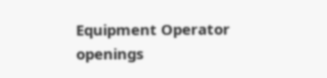Equipment Operator openings